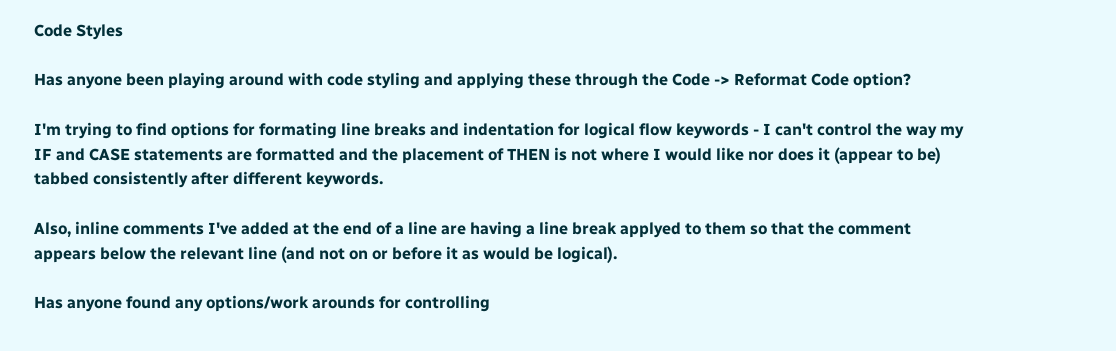Code Styles

Has anyone been playing around with code styling and applying these through the Code -> Reformat Code option?

I'm trying to find options for formating line breaks and indentation for logical flow keywords - I can't control the way my IF and CASE statements are formatted and the placement of THEN is not where I would like nor does it (appear to be) tabbed consistently after different keywords.

Also, inline comments I've added at the end of a line are having a line break applyed to them so that the comment appears below the relevant line (and not on or before it as would be logical).

Has anyone found any options/work arounds for controlling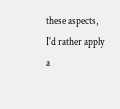these aspects, I'd rather apply a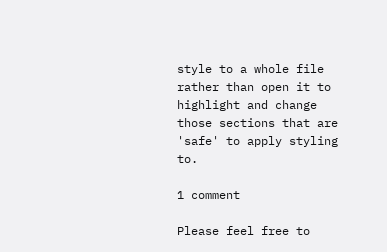style to a whole file rather than open it to highlight and change those sections that are 'safe' to apply styling to.

1 comment

Please feel free to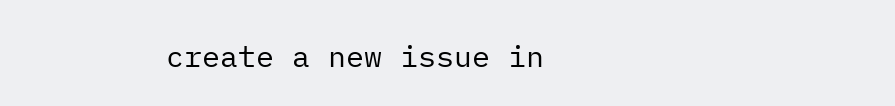create a new issue in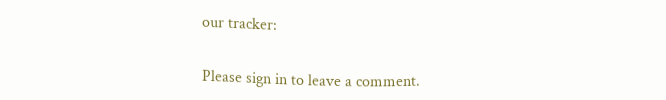our tracker:


Please sign in to leave a comment.